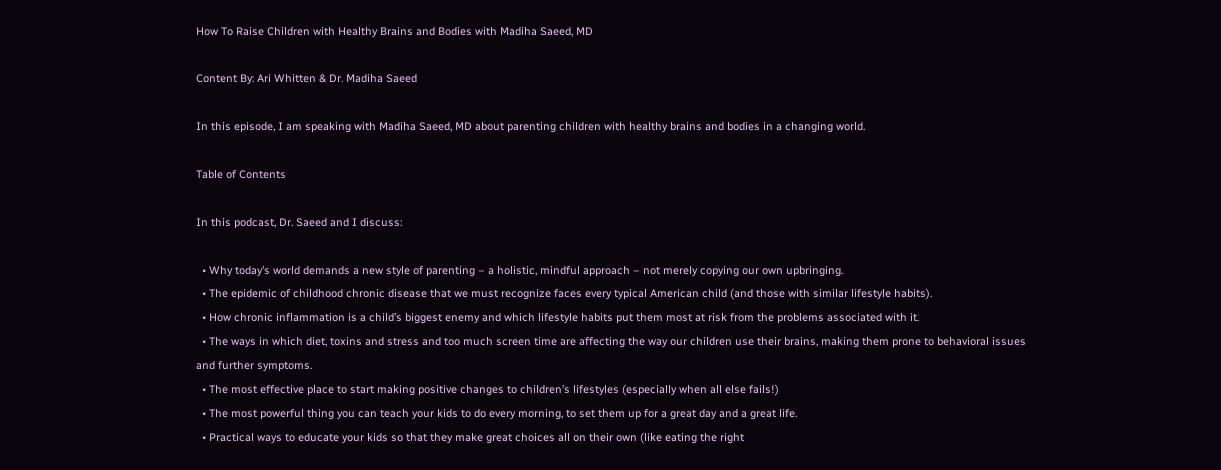How To Raise Children with Healthy Brains and Bodies with Madiha Saeed, MD

Content By: Ari Whitten & Dr. Madiha Saeed

In this episode, I am speaking with Madiha Saeed, MD about parenting children with healthy brains and bodies in a changing world.

Table of Contents

In this podcast, Dr. Saeed and I discuss:

  • Why today’s world demands a new style of parenting – a holistic, mindful approach – not merely copying our own upbringing.
  • The epidemic of childhood chronic disease that we must recognize faces every typical American child (and those with similar lifestyle habits).
  • How chronic inflammation is a child’s biggest enemy and which lifestyle habits put them most at risk from the problems associated with it.
  • The ways in which diet, toxins and stress and too much screen time are affecting the way our children use their brains, making them prone to behavioral issues and further symptoms.
  • The most effective place to start making positive changes to children’s lifestyles (especially when all else fails!)
  • The most powerful thing you can teach your kids to do every morning, to set them up for a great day and a great life.
  • Practical ways to educate your kids so that they make great choices all on their own (like eating the right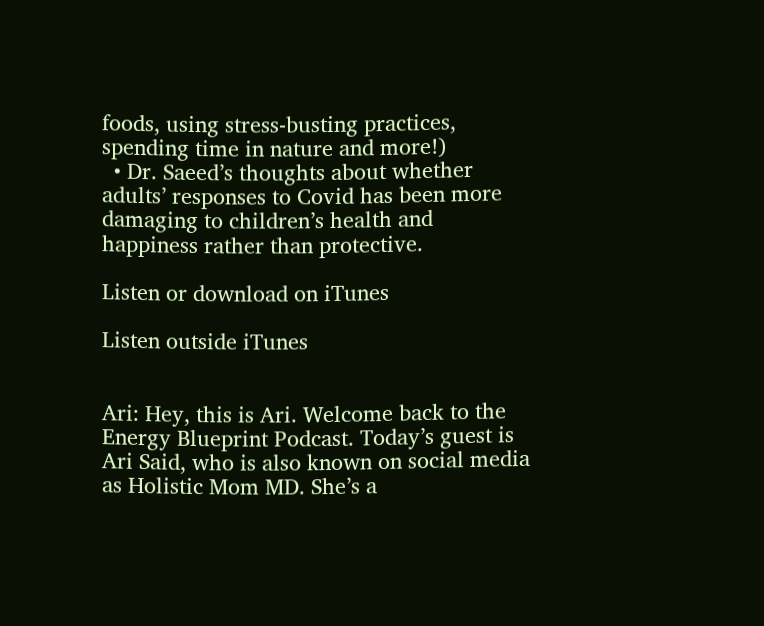foods, using stress-busting practices, spending time in nature and more!)
  • Dr. Saeed’s thoughts about whether adults’ responses to Covid has been more damaging to children’s health and happiness rather than protective.

Listen or download on iTunes

Listen outside iTunes


Ari: Hey, this is Ari. Welcome back to the Energy Blueprint Podcast. Today’s guest is Ari Said, who is also known on social media as Holistic Mom MD. She’s a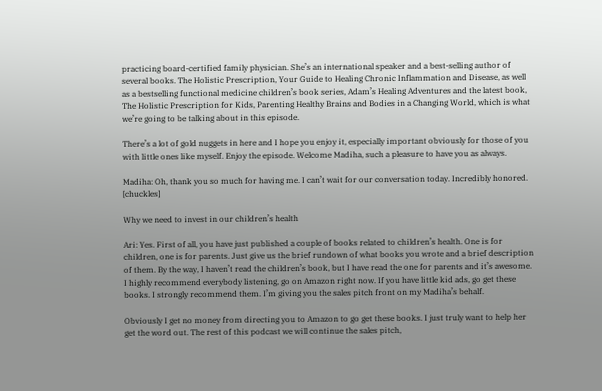practicing board-certified family physician. She’s an international speaker and a best-selling author of several books. The Holistic Prescription, Your Guide to Healing Chronic Inflammation and Disease, as well as a bestselling functional medicine children’s book series, Adam’s Healing Adventures and the latest book, The Holistic Prescription for Kids, Parenting Healthy Brains and Bodies in a Changing World, which is what we’re going to be talking about in this episode.

There’s a lot of gold nuggets in here and I hope you enjoy it, especially important obviously for those of you with little ones like myself. Enjoy the episode. Welcome Madiha, such a pleasure to have you as always.

Madiha: Oh, thank you so much for having me. I can’t wait for our conversation today. Incredibly honored. [chuckles]

Why we need to invest in our children’s health

Ari: Yes. First of all, you have just published a couple of books related to children’s health. One is for children, one is for parents. Just give us the brief rundown of what books you wrote and a brief description of them. By the way, I haven’t read the children’s book, but I have read the one for parents and it’s awesome. I highly recommend everybody listening, go on Amazon right now. If you have little kid ads, go get these books. I strongly recommend them. I’m giving you the sales pitch front on my Madiha’s behalf.

Obviously I get no money from directing you to Amazon to go get these books. I just truly want to help her get the word out. The rest of this podcast we will continue the sales pitch,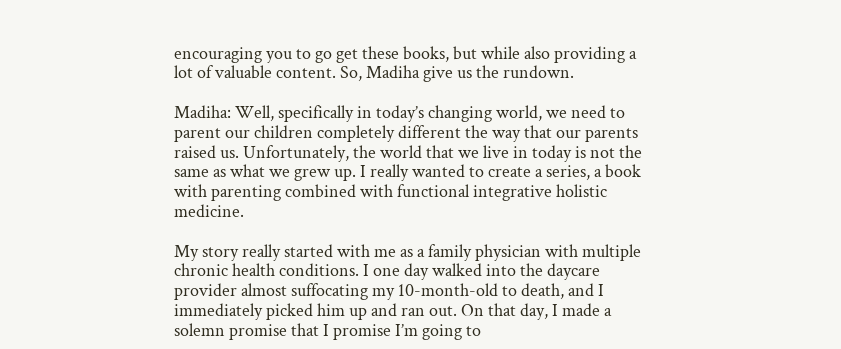encouraging you to go get these books, but while also providing a lot of valuable content. So, Madiha give us the rundown.

Madiha: Well, specifically in today’s changing world, we need to parent our children completely different the way that our parents raised us. Unfortunately, the world that we live in today is not the same as what we grew up. I really wanted to create a series, a book with parenting combined with functional integrative holistic medicine.

My story really started with me as a family physician with multiple chronic health conditions. I one day walked into the daycare provider almost suffocating my 10-month-old to death, and I immediately picked him up and ran out. On that day, I made a solemn promise that I promise I’m going to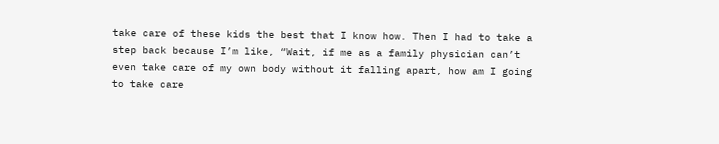take care of these kids the best that I know how. Then I had to take a step back because I’m like, “Wait, if me as a family physician can’t even take care of my own body without it falling apart, how am I going to take care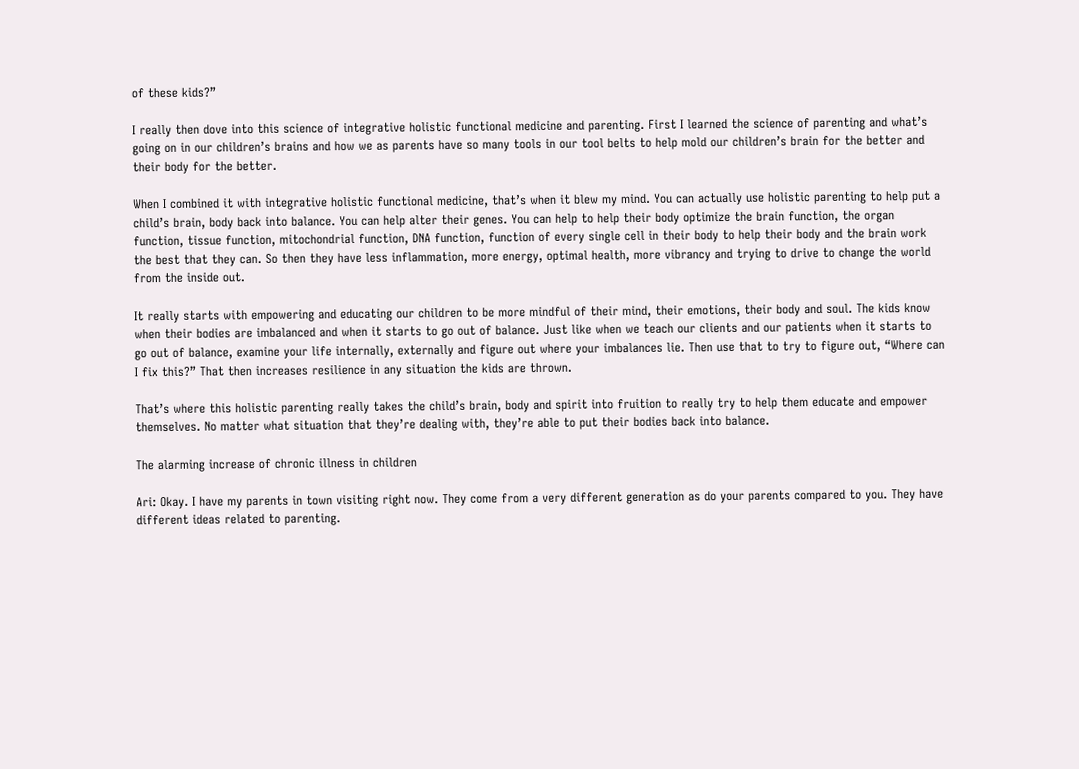of these kids?”

I really then dove into this science of integrative holistic functional medicine and parenting. First I learned the science of parenting and what’s going on in our children’s brains and how we as parents have so many tools in our tool belts to help mold our children’s brain for the better and their body for the better.

When I combined it with integrative holistic functional medicine, that’s when it blew my mind. You can actually use holistic parenting to help put a child’s brain, body back into balance. You can help alter their genes. You can help to help their body optimize the brain function, the organ function, tissue function, mitochondrial function, DNA function, function of every single cell in their body to help their body and the brain work the best that they can. So then they have less inflammation, more energy, optimal health, more vibrancy and trying to drive to change the world from the inside out.

It really starts with empowering and educating our children to be more mindful of their mind, their emotions, their body and soul. The kids know when their bodies are imbalanced and when it starts to go out of balance. Just like when we teach our clients and our patients when it starts to go out of balance, examine your life internally, externally and figure out where your imbalances lie. Then use that to try to figure out, “Where can I fix this?” That then increases resilience in any situation the kids are thrown.

That’s where this holistic parenting really takes the child’s brain, body and spirit into fruition to really try to help them educate and empower themselves. No matter what situation that they’re dealing with, they’re able to put their bodies back into balance.

The alarming increase of chronic illness in children

Ari: Okay. I have my parents in town visiting right now. They come from a very different generation as do your parents compared to you. They have different ideas related to parenting.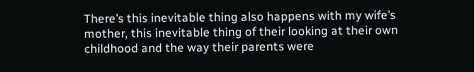There’s this inevitable thing also happens with my wife’s mother, this inevitable thing of their looking at their own childhood and the way their parents were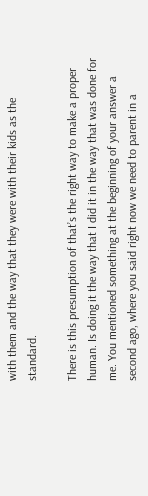with them and the way that they were with their kids as the standard.

There is this presumption of that’s the right way to make a proper human. Is doing it the way that I did it in the way that was done for me. You mentioned something at the beginning of your answer a second ago, where you said right now we need to parent in a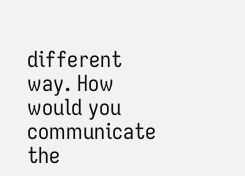different way. How would you communicate the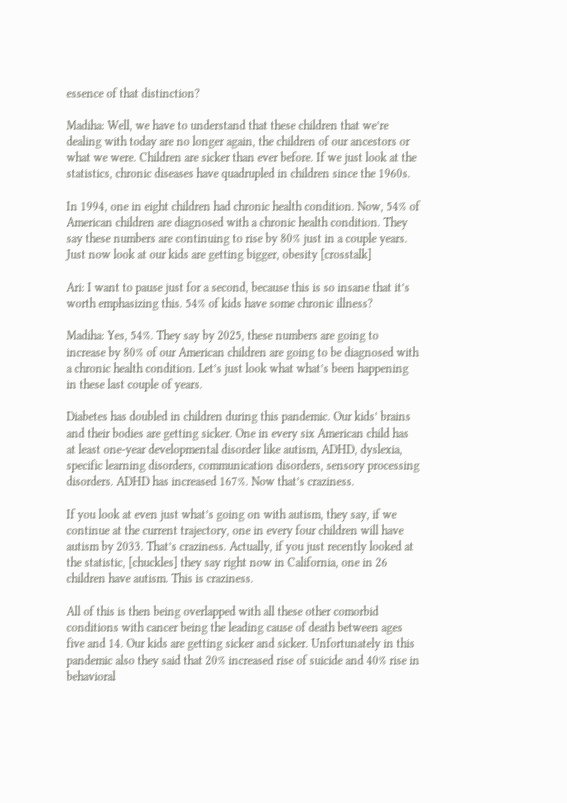essence of that distinction?

Madiha: Well, we have to understand that these children that we’re dealing with today are no longer again, the children of our ancestors or what we were. Children are sicker than ever before. If we just look at the statistics, chronic diseases have quadrupled in children since the 1960s.

In 1994, one in eight children had chronic health condition. Now, 54% of American children are diagnosed with a chronic health condition. They say these numbers are continuing to rise by 80% just in a couple years. Just now look at our kids are getting bigger, obesity [crosstalk]

Ari: I want to pause just for a second, because this is so insane that it’s worth emphasizing this. 54% of kids have some chronic illness?

Madiha: Yes, 54%. They say by 2025, these numbers are going to increase by 80% of our American children are going to be diagnosed with a chronic health condition. Let’s just look what what’s been happening in these last couple of years.

Diabetes has doubled in children during this pandemic. Our kids’ brains and their bodies are getting sicker. One in every six American child has at least one-year developmental disorder like autism, ADHD, dyslexia, specific learning disorders, communication disorders, sensory processing disorders. ADHD has increased 167%. Now that’s craziness.

If you look at even just what’s going on with autism, they say, if we continue at the current trajectory, one in every four children will have autism by 2033. That’s craziness. Actually, if you just recently looked at the statistic, [chuckles] they say right now in California, one in 26 children have autism. This is craziness.

All of this is then being overlapped with all these other comorbid conditions with cancer being the leading cause of death between ages five and 14. Our kids are getting sicker and sicker. Unfortunately in this pandemic also they said that 20% increased rise of suicide and 40% rise in behavioral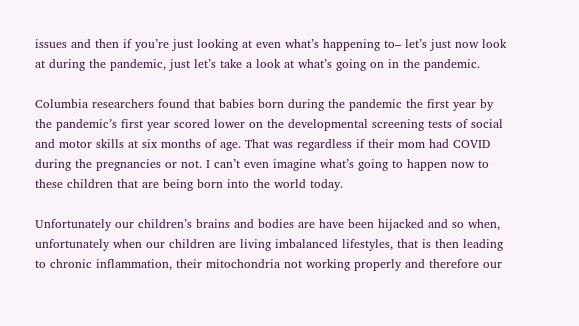issues and then if you’re just looking at even what’s happening to– let’s just now look at during the pandemic, just let’s take a look at what’s going on in the pandemic.

Columbia researchers found that babies born during the pandemic the first year by the pandemic’s first year scored lower on the developmental screening tests of social and motor skills at six months of age. That was regardless if their mom had COVID during the pregnancies or not. I can’t even imagine what’s going to happen now to these children that are being born into the world today.

Unfortunately our children’s brains and bodies are have been hijacked and so when, unfortunately when our children are living imbalanced lifestyles, that is then leading to chronic inflammation, their mitochondria not working properly and therefore our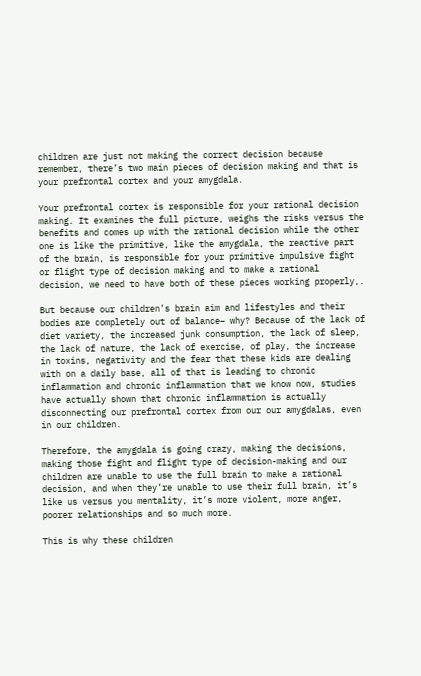children are just not making the correct decision because remember, there’s two main pieces of decision making and that is your prefrontal cortex and your amygdala.

Your prefrontal cortex is responsible for your rational decision making. It examines the full picture, weighs the risks versus the benefits and comes up with the rational decision while the other one is like the primitive, like the amygdala, the reactive part of the brain, is responsible for your primitive impulsive fight or flight type of decision making and to make a rational decision, we need to have both of these pieces working properly,.

But because our children’s brain aim and lifestyles and their bodies are completely out of balance– why? Because of the lack of diet variety, the increased junk consumption, the lack of sleep, the lack of nature, the lack of exercise, of play, the increase in toxins, negativity and the fear that these kids are dealing with on a daily base, all of that is leading to chronic inflammation and chronic inflammation that we know now, studies have actually shown that chronic inflammation is actually disconnecting our prefrontal cortex from our our amygdalas, even in our children.

Therefore, the amygdala is going crazy, making the decisions, making those fight and flight type of decision-making and our children are unable to use the full brain to make a rational decision, and when they’re unable to use their full brain, it’s like us versus you mentality, it’s more violent, more anger, poorer relationships and so much more.

This is why these children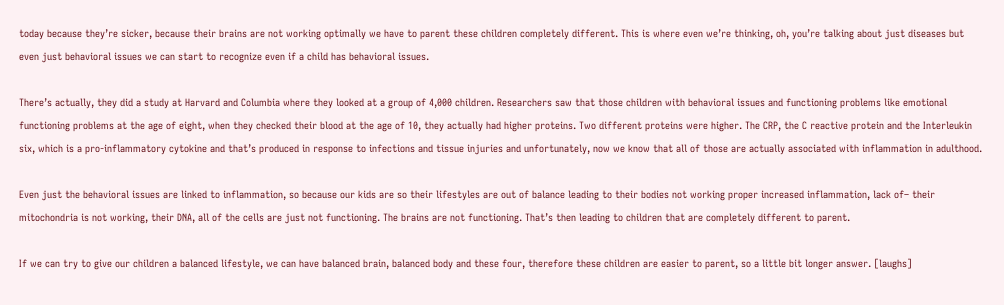today because they’re sicker, because their brains are not working optimally we have to parent these children completely different. This is where even we’re thinking, oh, you’re talking about just diseases but even just behavioral issues we can start to recognize even if a child has behavioral issues.

There’s actually, they did a study at Harvard and Columbia where they looked at a group of 4,000 children. Researchers saw that those children with behavioral issues and functioning problems like emotional functioning problems at the age of eight, when they checked their blood at the age of 10, they actually had higher proteins. Two different proteins were higher. The CRP, the C reactive protein and the Interleukin six, which is a pro-inflammatory cytokine and that’s produced in response to infections and tissue injuries and unfortunately, now we know that all of those are actually associated with inflammation in adulthood.

Even just the behavioral issues are linked to inflammation, so because our kids are so their lifestyles are out of balance leading to their bodies not working proper increased inflammation, lack of– their mitochondria is not working, their DNA, all of the cells are just not functioning. The brains are not functioning. That’s then leading to children that are completely different to parent.

If we can try to give our children a balanced lifestyle, we can have balanced brain, balanced body and these four, therefore these children are easier to parent, so a little bit longer answer. [laughs]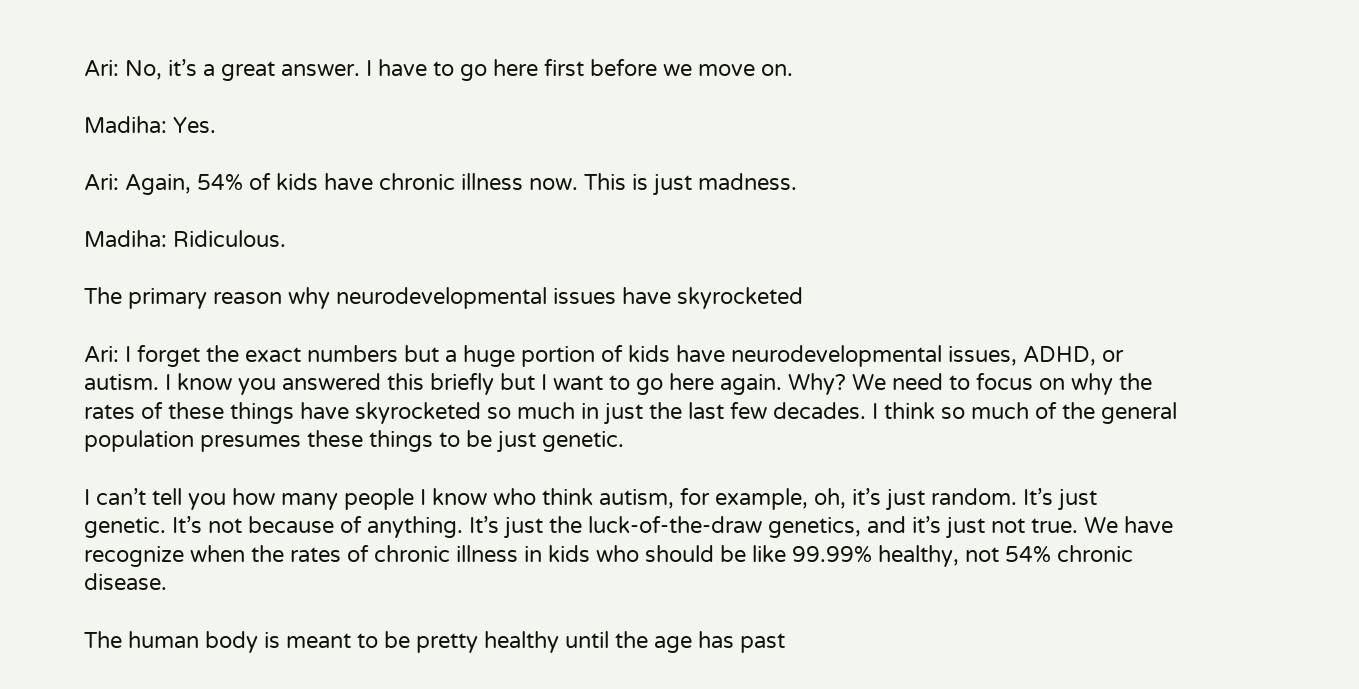Ari: No, it’s a great answer. I have to go here first before we move on.

Madiha: Yes.

Ari: Again, 54% of kids have chronic illness now. This is just madness.

Madiha: Ridiculous.

The primary reason why neurodevelopmental issues have skyrocketed

Ari: I forget the exact numbers but a huge portion of kids have neurodevelopmental issues, ADHD, or autism. I know you answered this briefly but I want to go here again. Why? We need to focus on why the rates of these things have skyrocketed so much in just the last few decades. I think so much of the general population presumes these things to be just genetic.

I can’t tell you how many people I know who think autism, for example, oh, it’s just random. It’s just genetic. It’s not because of anything. It’s just the luck-of-the-draw genetics, and it’s just not true. We have recognize when the rates of chronic illness in kids who should be like 99.99% healthy, not 54% chronic disease.

The human body is meant to be pretty healthy until the age has past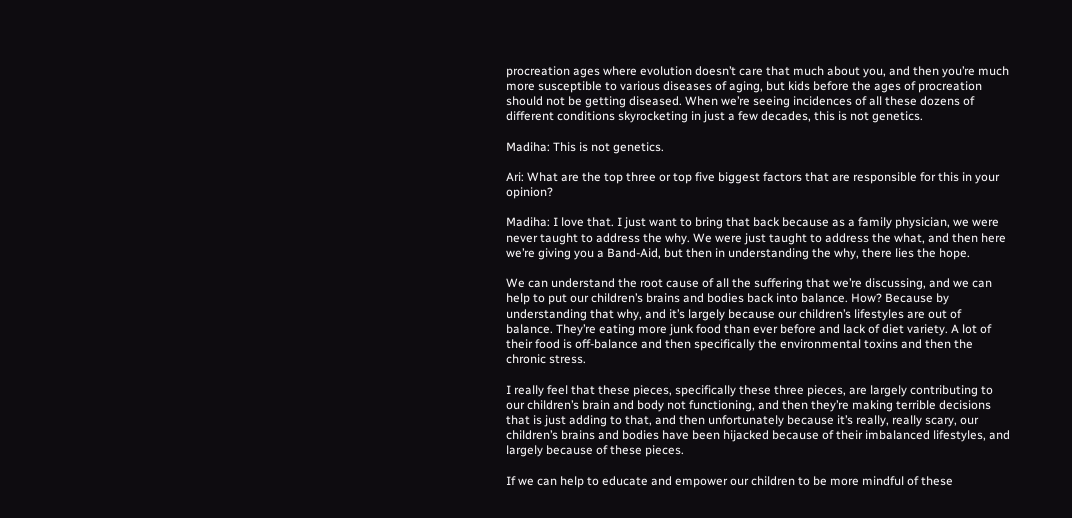procreation ages where evolution doesn’t care that much about you, and then you’re much more susceptible to various diseases of aging, but kids before the ages of procreation should not be getting diseased. When we’re seeing incidences of all these dozens of different conditions skyrocketing in just a few decades, this is not genetics.

Madiha: This is not genetics.

Ari: What are the top three or top five biggest factors that are responsible for this in your opinion?

Madiha: I love that. I just want to bring that back because as a family physician, we were never taught to address the why. We were just taught to address the what, and then here we’re giving you a Band-Aid, but then in understanding the why, there lies the hope.

We can understand the root cause of all the suffering that we’re discussing, and we can help to put our children’s brains and bodies back into balance. How? Because by understanding that why, and it’s largely because our children’s lifestyles are out of balance. They’re eating more junk food than ever before and lack of diet variety. A lot of their food is off-balance and then specifically the environmental toxins and then the chronic stress.

I really feel that these pieces, specifically these three pieces, are largely contributing to our children’s brain and body not functioning, and then they’re making terrible decisions that is just adding to that, and then unfortunately because it’s really, really scary, our children’s brains and bodies have been hijacked because of their imbalanced lifestyles, and largely because of these pieces.

If we can help to educate and empower our children to be more mindful of these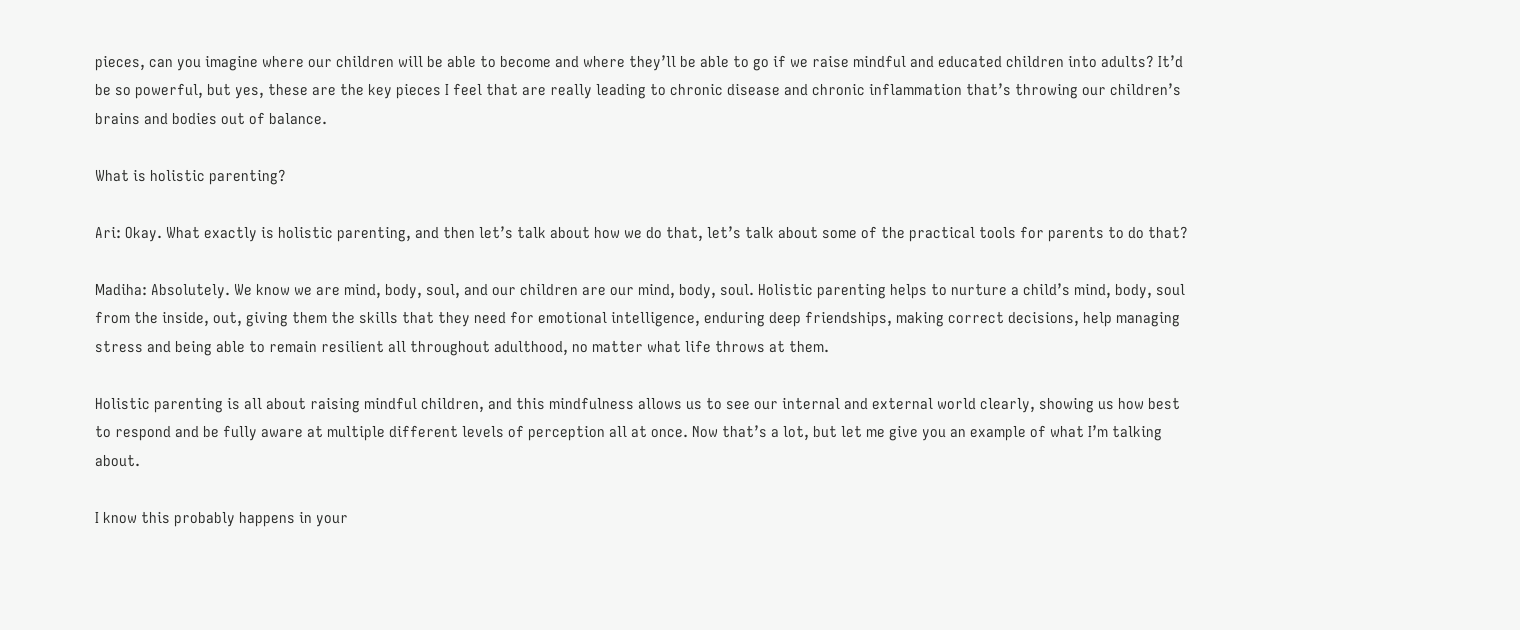pieces, can you imagine where our children will be able to become and where they’ll be able to go if we raise mindful and educated children into adults? It’d be so powerful, but yes, these are the key pieces I feel that are really leading to chronic disease and chronic inflammation that’s throwing our children’s brains and bodies out of balance.

What is holistic parenting?

Ari: Okay. What exactly is holistic parenting, and then let’s talk about how we do that, let’s talk about some of the practical tools for parents to do that?

Madiha: Absolutely. We know we are mind, body, soul, and our children are our mind, body, soul. Holistic parenting helps to nurture a child’s mind, body, soul from the inside, out, giving them the skills that they need for emotional intelligence, enduring deep friendships, making correct decisions, help managing stress and being able to remain resilient all throughout adulthood, no matter what life throws at them.

Holistic parenting is all about raising mindful children, and this mindfulness allows us to see our internal and external world clearly, showing us how best to respond and be fully aware at multiple different levels of perception all at once. Now that’s a lot, but let me give you an example of what I’m talking about.

I know this probably happens in your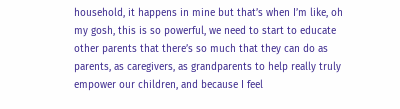household, it happens in mine but that’s when I’m like, oh my gosh, this is so powerful, we need to start to educate other parents that there’s so much that they can do as parents, as caregivers, as grandparents to help really truly empower our children, and because I feel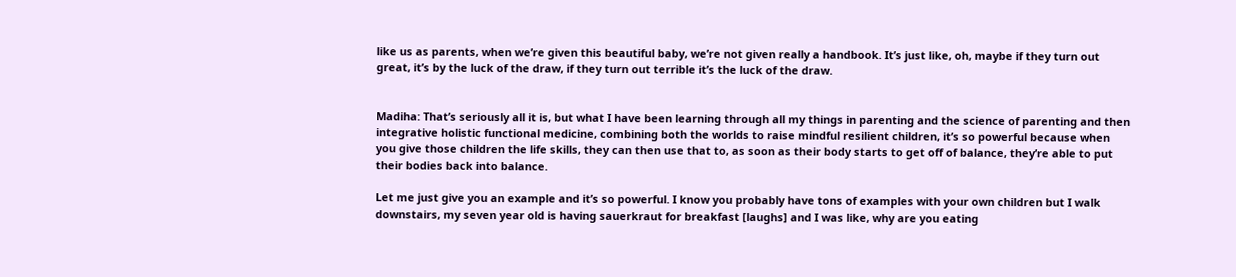like us as parents, when we’re given this beautiful baby, we’re not given really a handbook. It’s just like, oh, maybe if they turn out great, it’s by the luck of the draw, if they turn out terrible it’s the luck of the draw.


Madiha: That’s seriously all it is, but what I have been learning through all my things in parenting and the science of parenting and then integrative holistic functional medicine, combining both the worlds to raise mindful resilient children, it’s so powerful because when you give those children the life skills, they can then use that to, as soon as their body starts to get off of balance, they’re able to put their bodies back into balance.

Let me just give you an example and it’s so powerful. I know you probably have tons of examples with your own children but I walk downstairs, my seven year old is having sauerkraut for breakfast [laughs] and I was like, why are you eating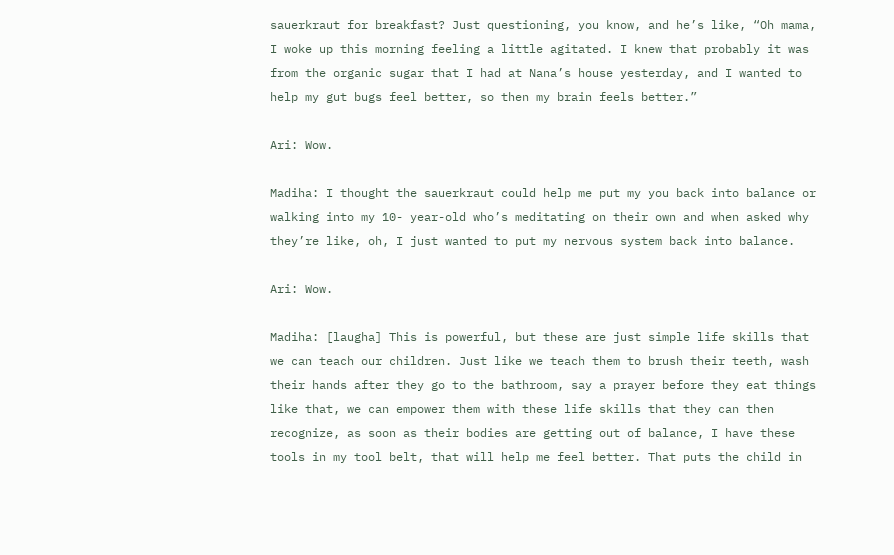sauerkraut for breakfast? Just questioning, you know, and he’s like, “Oh mama, I woke up this morning feeling a little agitated. I knew that probably it was from the organic sugar that I had at Nana’s house yesterday, and I wanted to help my gut bugs feel better, so then my brain feels better.”

Ari: Wow.

Madiha: I thought the sauerkraut could help me put my you back into balance or walking into my 10- year-old who’s meditating on their own and when asked why they’re like, oh, I just wanted to put my nervous system back into balance.

Ari: Wow.

Madiha: [laugha] This is powerful, but these are just simple life skills that we can teach our children. Just like we teach them to brush their teeth, wash their hands after they go to the bathroom, say a prayer before they eat things like that, we can empower them with these life skills that they can then recognize, as soon as their bodies are getting out of balance, I have these tools in my tool belt, that will help me feel better. That puts the child in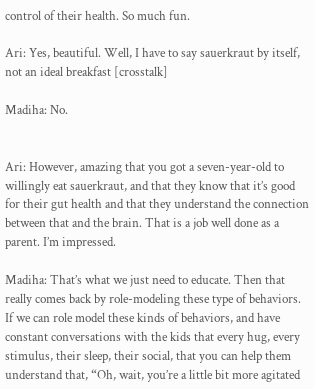control of their health. So much fun.

Ari: Yes, beautiful. Well, I have to say sauerkraut by itself, not an ideal breakfast [crosstalk]

Madiha: No.


Ari: However, amazing that you got a seven-year-old to willingly eat sauerkraut, and that they know that it’s good for their gut health and that they understand the connection between that and the brain. That is a job well done as a parent. I’m impressed.

Madiha: That’s what we just need to educate. Then that really comes back by role-modeling these type of behaviors. If we can role model these kinds of behaviors, and have constant conversations with the kids that every hug, every stimulus, their sleep, their social, that you can help them understand that, “Oh, wait, you’re a little bit more agitated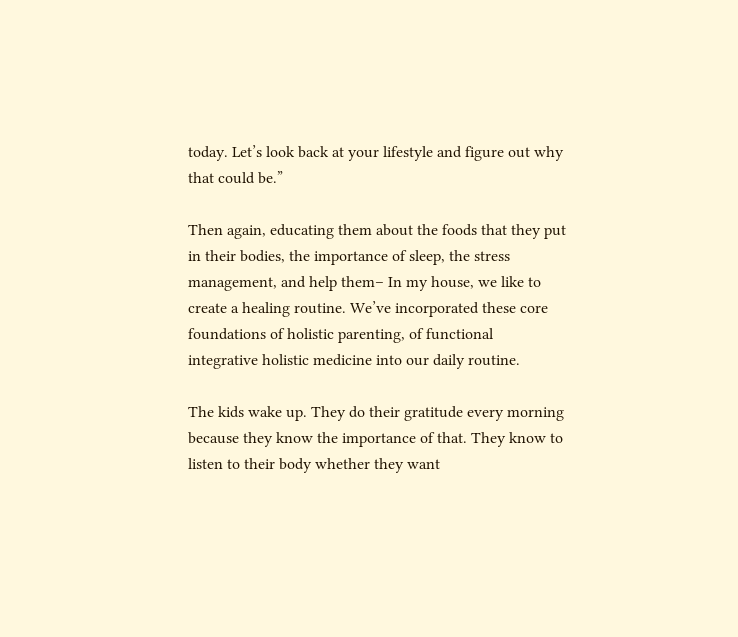today. Let’s look back at your lifestyle and figure out why that could be.”

Then again, educating them about the foods that they put in their bodies, the importance of sleep, the stress management, and help them– In my house, we like to create a healing routine. We’ve incorporated these core foundations of holistic parenting, of functional integrative holistic medicine into our daily routine.

The kids wake up. They do their gratitude every morning because they know the importance of that. They know to listen to their body whether they want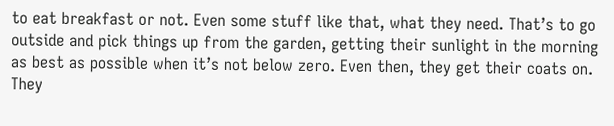to eat breakfast or not. Even some stuff like that, what they need. That’s to go outside and pick things up from the garden, getting their sunlight in the morning as best as possible when it’s not below zero. Even then, they get their coats on. They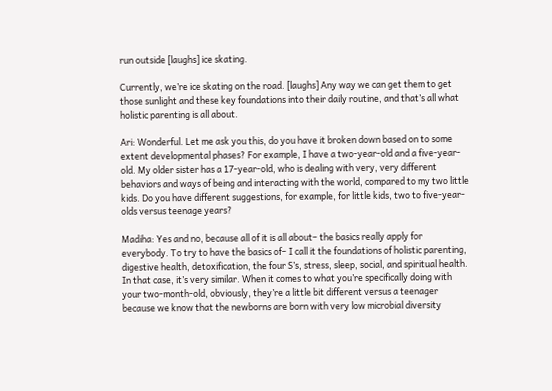run outside [laughs] ice skating.

Currently, we’re ice skating on the road. [laughs] Any way we can get them to get those sunlight and these key foundations into their daily routine, and that’s all what holistic parenting is all about.

Ari: Wonderful. Let me ask you this, do you have it broken down based on to some extent developmental phases? For example, I have a two-year-old and a five-year-old. My older sister has a 17-year-old, who is dealing with very, very different behaviors and ways of being and interacting with the world, compared to my two little kids. Do you have different suggestions, for example, for little kids, two to five-year-olds versus teenage years?

Madiha: Yes and no, because all of it is all about– the basics really apply for everybody. To try to have the basics of– I call it the foundations of holistic parenting, digestive health, detoxification, the four S’s, stress, sleep, social, and spiritual health. In that case, it’s very similar. When it comes to what you’re specifically doing with your two-month-old, obviously, they’re a little bit different versus a teenager because we know that the newborns are born with very low microbial diversity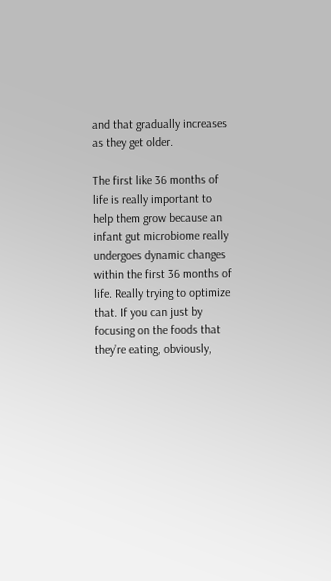and that gradually increases as they get older.

The first like 36 months of life is really important to help them grow because an infant gut microbiome really undergoes dynamic changes within the first 36 months of life. Really trying to optimize that. If you can just by focusing on the foods that they’re eating, obviously,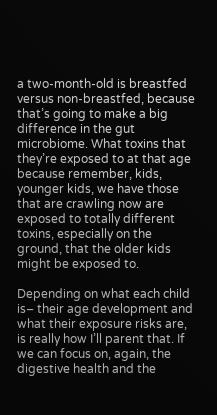a two-month-old is breastfed versus non-breastfed, because that’s going to make a big difference in the gut microbiome. What toxins that they’re exposed to at that age because remember, kids, younger kids, we have those that are crawling now are exposed to totally different toxins, especially on the ground, that the older kids might be exposed to.

Depending on what each child is– their age development and what their exposure risks are, is really how I’ll parent that. If we can focus on, again, the digestive health and the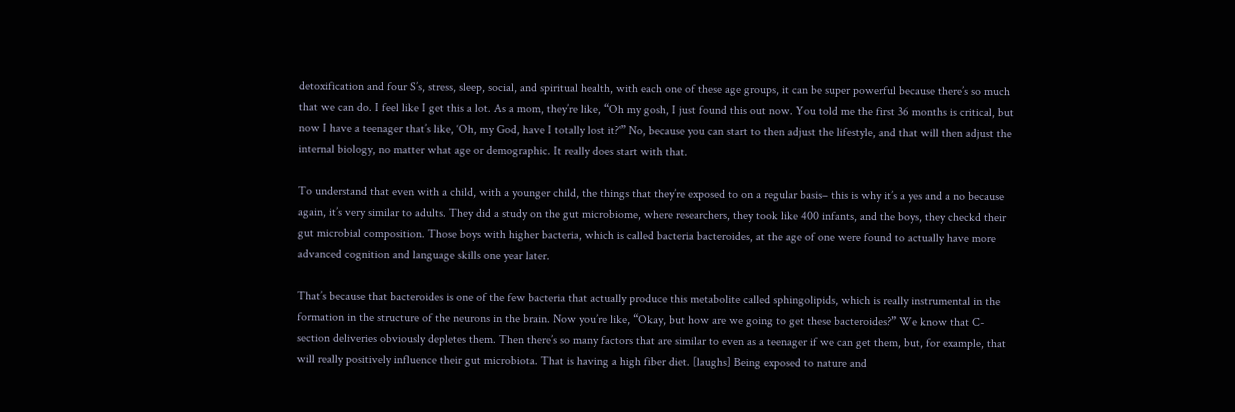detoxification and four S’s, stress, sleep, social, and spiritual health, with each one of these age groups, it can be super powerful because there’s so much that we can do. I feel like I get this a lot. As a mom, they’re like, “Oh my gosh, I just found this out now. You told me the first 36 months is critical, but now I have a teenager that’s like, ‘Oh, my God, have I totally lost it?'” No, because you can start to then adjust the lifestyle, and that will then adjust the internal biology, no matter what age or demographic. It really does start with that.

To understand that even with a child, with a younger child, the things that they’re exposed to on a regular basis– this is why it’s a yes and a no because again, it’s very similar to adults. They did a study on the gut microbiome, where researchers, they took like 400 infants, and the boys, they checkd their gut microbial composition. Those boys with higher bacteria, which is called bacteria bacteroides, at the age of one were found to actually have more advanced cognition and language skills one year later.

That’s because that bacteroides is one of the few bacteria that actually produce this metabolite called sphingolipids, which is really instrumental in the formation in the structure of the neurons in the brain. Now you’re like, “Okay, but how are we going to get these bacteroides?” We know that C-section deliveries obviously depletes them. Then there’s so many factors that are similar to even as a teenager if we can get them, but, for example, that will really positively influence their gut microbiota. That is having a high fiber diet. [laughs] Being exposed to nature and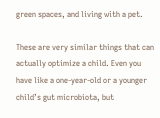green spaces, and living with a pet.

These are very similar things that can actually optimize a child. Even you have like a one-year-old or a younger child’s gut microbiota, but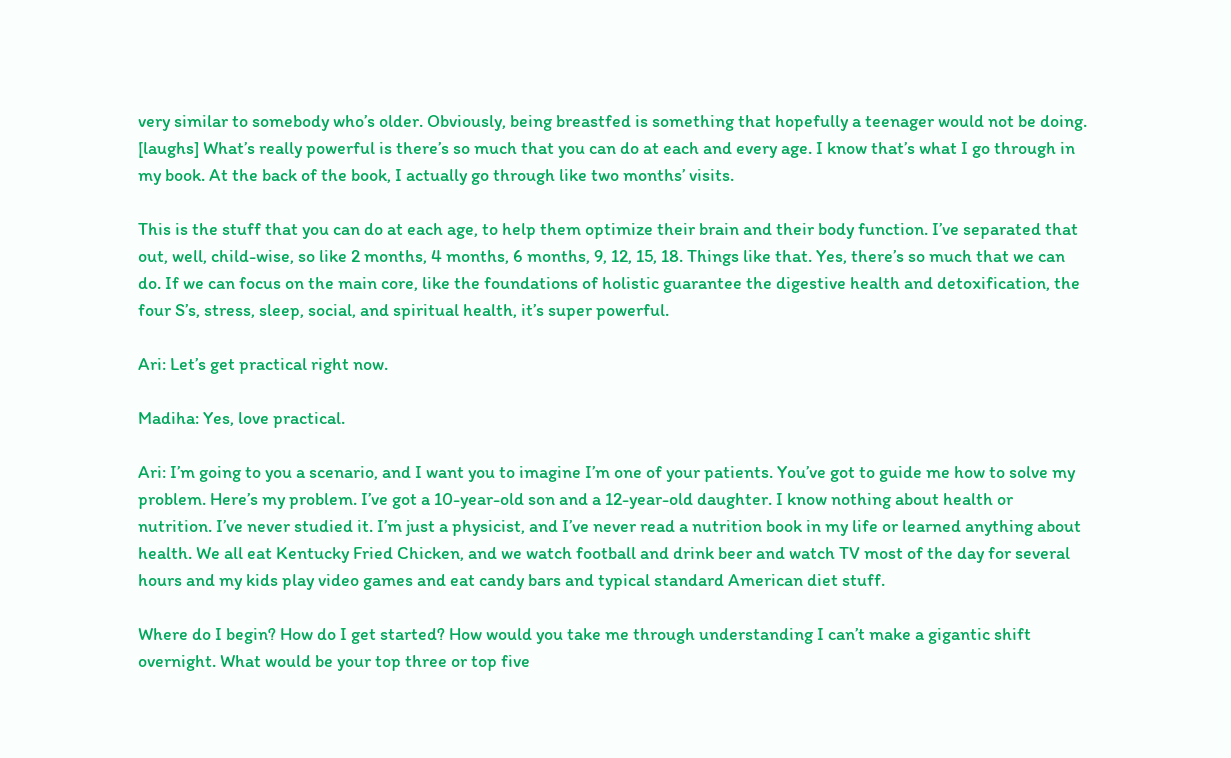very similar to somebody who’s older. Obviously, being breastfed is something that hopefully a teenager would not be doing. [laughs] What’s really powerful is there’s so much that you can do at each and every age. I know that’s what I go through in my book. At the back of the book, I actually go through like two months’ visits.

This is the stuff that you can do at each age, to help them optimize their brain and their body function. I’ve separated that out, well, child-wise, so like 2 months, 4 months, 6 months, 9, 12, 15, 18. Things like that. Yes, there’s so much that we can do. If we can focus on the main core, like the foundations of holistic guarantee the digestive health and detoxification, the four S’s, stress, sleep, social, and spiritual health, it’s super powerful.

Ari: Let’s get practical right now.

Madiha: Yes, love practical.

Ari: I’m going to you a scenario, and I want you to imagine I’m one of your patients. You’ve got to guide me how to solve my problem. Here’s my problem. I’ve got a 10-year-old son and a 12-year-old daughter. I know nothing about health or nutrition. I’ve never studied it. I’m just a physicist, and I’ve never read a nutrition book in my life or learned anything about health. We all eat Kentucky Fried Chicken, and we watch football and drink beer and watch TV most of the day for several hours and my kids play video games and eat candy bars and typical standard American diet stuff.

Where do I begin? How do I get started? How would you take me through understanding I can’t make a gigantic shift overnight. What would be your top three or top five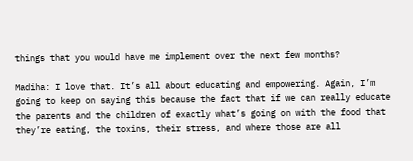things that you would have me implement over the next few months?

Madiha: I love that. It’s all about educating and empowering. Again, I’m going to keep on saying this because the fact that if we can really educate the parents and the children of exactly what’s going on with the food that they’re eating, the toxins, their stress, and where those are all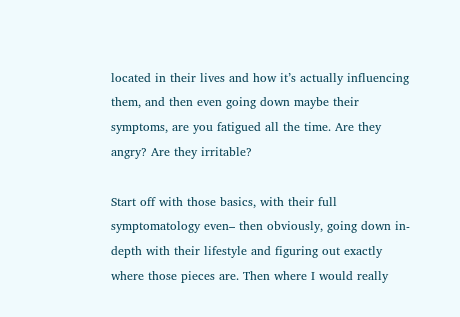located in their lives and how it’s actually influencing them, and then even going down maybe their symptoms, are you fatigued all the time. Are they angry? Are they irritable?

Start off with those basics, with their full symptomatology even– then obviously, going down in-depth with their lifestyle and figuring out exactly where those pieces are. Then where I would really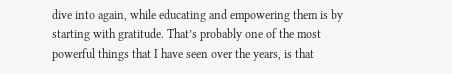dive into again, while educating and empowering them is by starting with gratitude. That’s probably one of the most powerful things that I have seen over the years, is that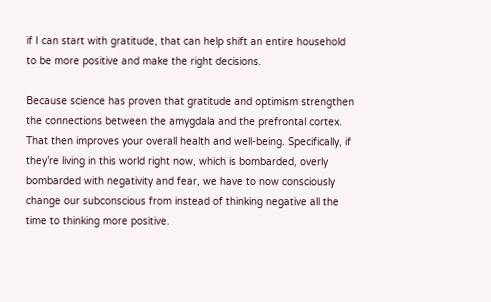if I can start with gratitude, that can help shift an entire household to be more positive and make the right decisions.

Because science has proven that gratitude and optimism strengthen the connections between the amygdala and the prefrontal cortex. That then improves your overall health and well-being. Specifically, if they’re living in this world right now, which is bombarded, overly bombarded with negativity and fear, we have to now consciously change our subconscious from instead of thinking negative all the time to thinking more positive.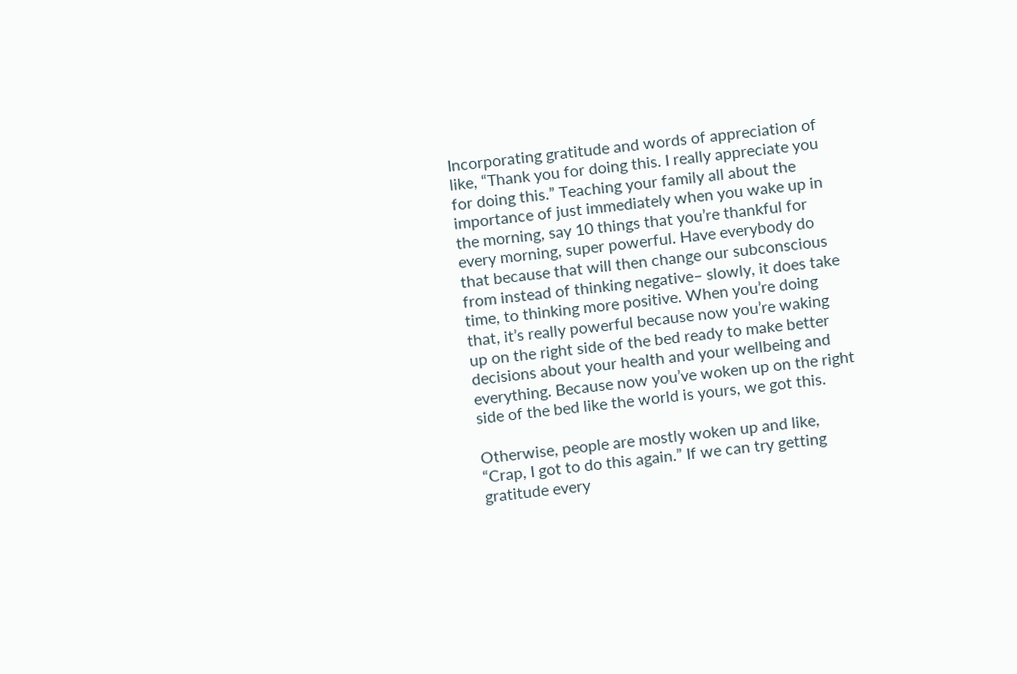Incorporating gratitude and words of appreciation of like, “Thank you for doing this. I really appreciate you for doing this.” Teaching your family all about the importance of just immediately when you wake up in the morning, say 10 things that you’re thankful for every morning, super powerful. Have everybody do that because that will then change our subconscious from instead of thinking negative– slowly, it does take time, to thinking more positive. When you’re doing that, it’s really powerful because now you’re waking up on the right side of the bed ready to make better decisions about your health and your wellbeing and everything. Because now you’ve woken up on the right side of the bed like the world is yours, we got this.

Otherwise, people are mostly woken up and like, “Crap, I got to do this again.” If we can try getting gratitude every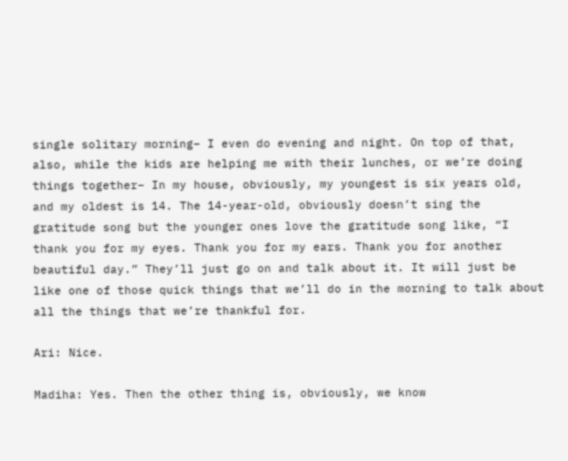single solitary morning– I even do evening and night. On top of that, also, while the kids are helping me with their lunches, or we’re doing things together– In my house, obviously, my youngest is six years old, and my oldest is 14. The 14-year-old, obviously doesn’t sing the gratitude song but the younger ones love the gratitude song like, “I thank you for my eyes. Thank you for my ears. Thank you for another beautiful day.” They’ll just go on and talk about it. It will just be like one of those quick things that we’ll do in the morning to talk about all the things that we’re thankful for.

Ari: Nice.

Madiha: Yes. Then the other thing is, obviously, we know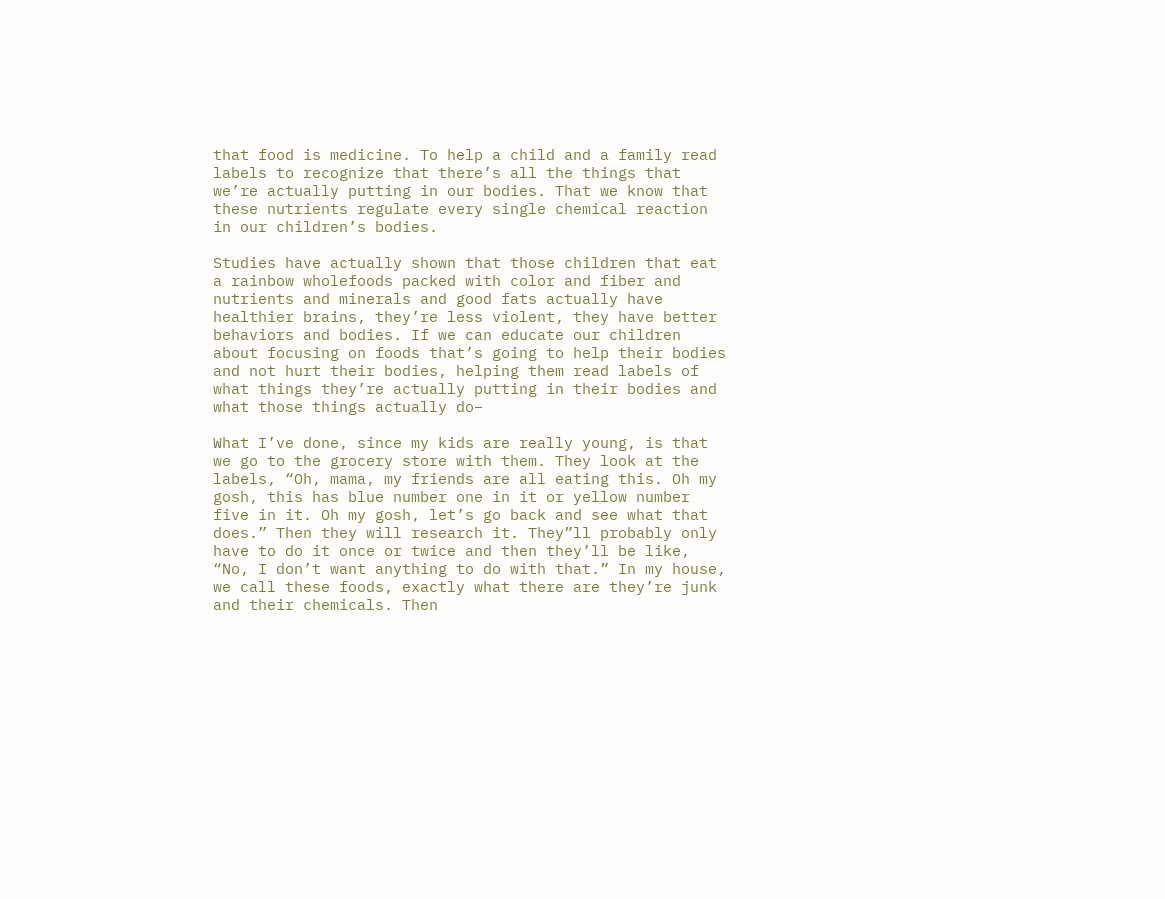that food is medicine. To help a child and a family read labels to recognize that there’s all the things that we’re actually putting in our bodies. That we know that these nutrients regulate every single chemical reaction in our children’s bodies.

Studies have actually shown that those children that eat a rainbow wholefoods packed with color and fiber and nutrients and minerals and good fats actually have healthier brains, they’re less violent, they have better behaviors and bodies. If we can educate our children about focusing on foods that’s going to help their bodies and not hurt their bodies, helping them read labels of what things they’re actually putting in their bodies and what those things actually do–

What I’ve done, since my kids are really young, is that we go to the grocery store with them. They look at the labels, “Oh, mama, my friends are all eating this. Oh my gosh, this has blue number one in it or yellow number five in it. Oh my gosh, let’s go back and see what that does.” Then they will research it. They”ll probably only have to do it once or twice and then they’ll be like, “No, I don’t want anything to do with that.” In my house, we call these foods, exactly what there are they’re junk and their chemicals. Then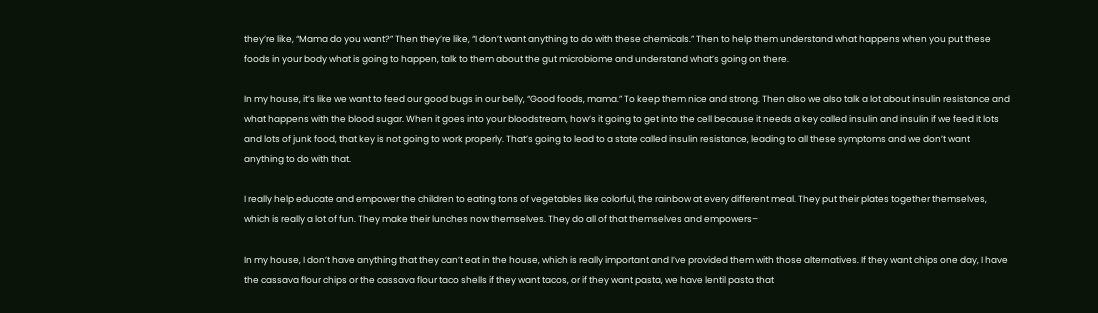they’re like, “Mama do you want?” Then they’re like, “I don’t want anything to do with these chemicals.” Then to help them understand what happens when you put these foods in your body what is going to happen, talk to them about the gut microbiome and understand what’s going on there.

In my house, it’s like we want to feed our good bugs in our belly, “Good foods, mama.” To keep them nice and strong. Then also we also talk a lot about insulin resistance and what happens with the blood sugar. When it goes into your bloodstream, how’s it going to get into the cell because it needs a key called insulin and insulin if we feed it lots and lots of junk food, that key is not going to work properly. That’s going to lead to a state called insulin resistance, leading to all these symptoms and we don’t want anything to do with that.

I really help educate and empower the children to eating tons of vegetables like colorful, the rainbow at every different meal. They put their plates together themselves, which is really a lot of fun. They make their lunches now themselves. They do all of that themselves and empowers–

In my house, I don’t have anything that they can’t eat in the house, which is really important and I’ve provided them with those alternatives. If they want chips one day, I have the cassava flour chips or the cassava flour taco shells if they want tacos, or if they want pasta, we have lentil pasta that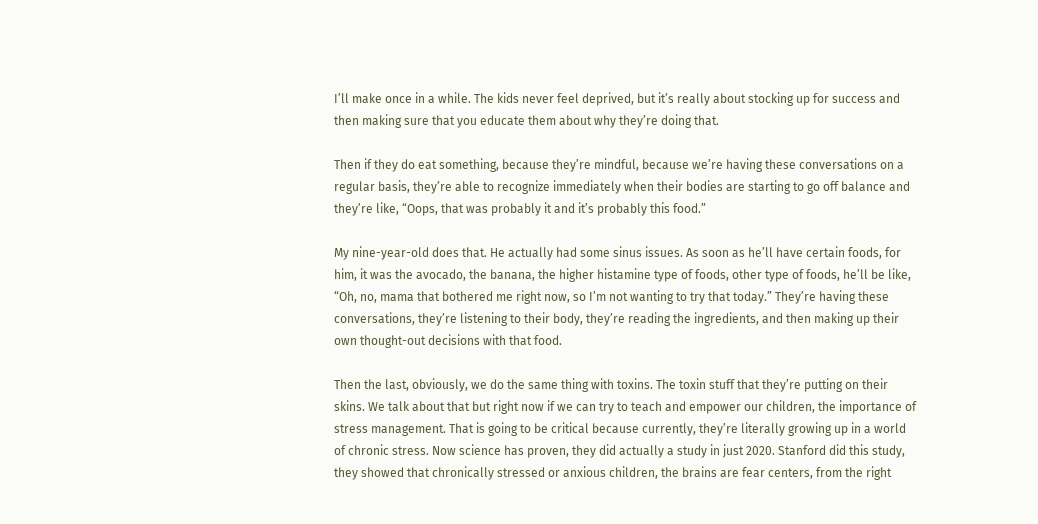I’ll make once in a while. The kids never feel deprived, but it’s really about stocking up for success and then making sure that you educate them about why they’re doing that.

Then if they do eat something, because they’re mindful, because we’re having these conversations on a regular basis, they’re able to recognize immediately when their bodies are starting to go off balance and they’re like, “Oops, that was probably it and it’s probably this food.”

My nine-year-old does that. He actually had some sinus issues. As soon as he’ll have certain foods, for him, it was the avocado, the banana, the higher histamine type of foods, other type of foods, he’ll be like, “Oh, no, mama that bothered me right now, so I’m not wanting to try that today.” They’re having these conversations, they’re listening to their body, they’re reading the ingredients, and then making up their own thought-out decisions with that food.

Then the last, obviously, we do the same thing with toxins. The toxin stuff that they’re putting on their skins. We talk about that but right now if we can try to teach and empower our children, the importance of stress management. That is going to be critical because currently, they’re literally growing up in a world of chronic stress. Now science has proven, they did actually a study in just 2020. Stanford did this study, they showed that chronically stressed or anxious children, the brains are fear centers, from the right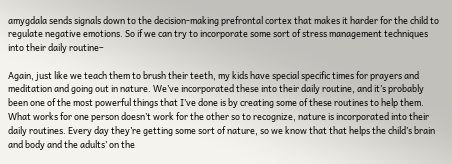amygdala sends signals down to the decision-making prefrontal cortex that makes it harder for the child to regulate negative emotions. So if we can try to incorporate some sort of stress management techniques into their daily routine–

Again, just like we teach them to brush their teeth, my kids have special specific times for prayers and meditation and going out in nature. We’ve incorporated these into their daily routine, and it’s probably been one of the most powerful things that I’ve done is by creating some of these routines to help them. What works for one person doesn’t work for the other so to recognize, nature is incorporated into their daily routines. Every day they’re getting some sort of nature, so we know that that helps the child’s brain and body and the adults’ on the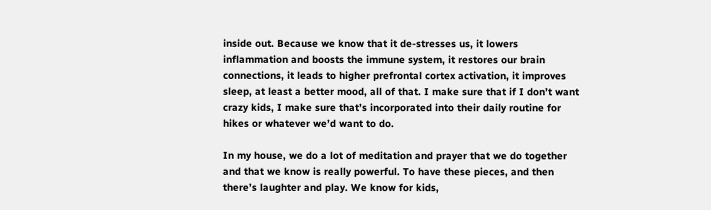inside out. Because we know that it de-stresses us, it lowers inflammation and boosts the immune system, it restores our brain connections, it leads to higher prefrontal cortex activation, it improves sleep, at least a better mood, all of that. I make sure that if I don’t want crazy kids, I make sure that’s incorporated into their daily routine for hikes or whatever we’d want to do.

In my house, we do a lot of meditation and prayer that we do together and that we know is really powerful. To have these pieces, and then there’s laughter and play. We know for kids,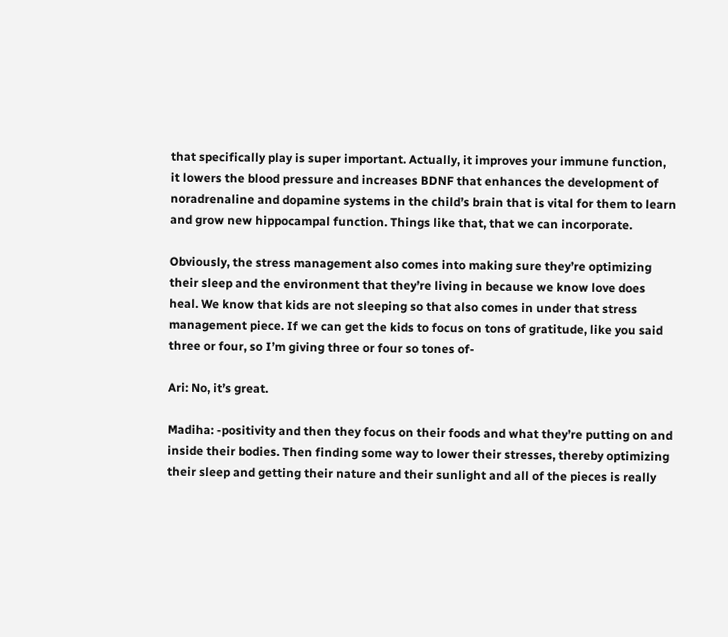that specifically play is super important. Actually, it improves your immune function, it lowers the blood pressure and increases BDNF that enhances the development of noradrenaline and dopamine systems in the child’s brain that is vital for them to learn and grow new hippocampal function. Things like that, that we can incorporate.

Obviously, the stress management also comes into making sure they’re optimizing their sleep and the environment that they’re living in because we know love does heal. We know that kids are not sleeping so that also comes in under that stress management piece. If we can get the kids to focus on tons of gratitude, like you said three or four, so I’m giving three or four so tones of-

Ari: No, it’s great.

Madiha: -positivity and then they focus on their foods and what they’re putting on and inside their bodies. Then finding some way to lower their stresses, thereby optimizing their sleep and getting their nature and their sunlight and all of the pieces is really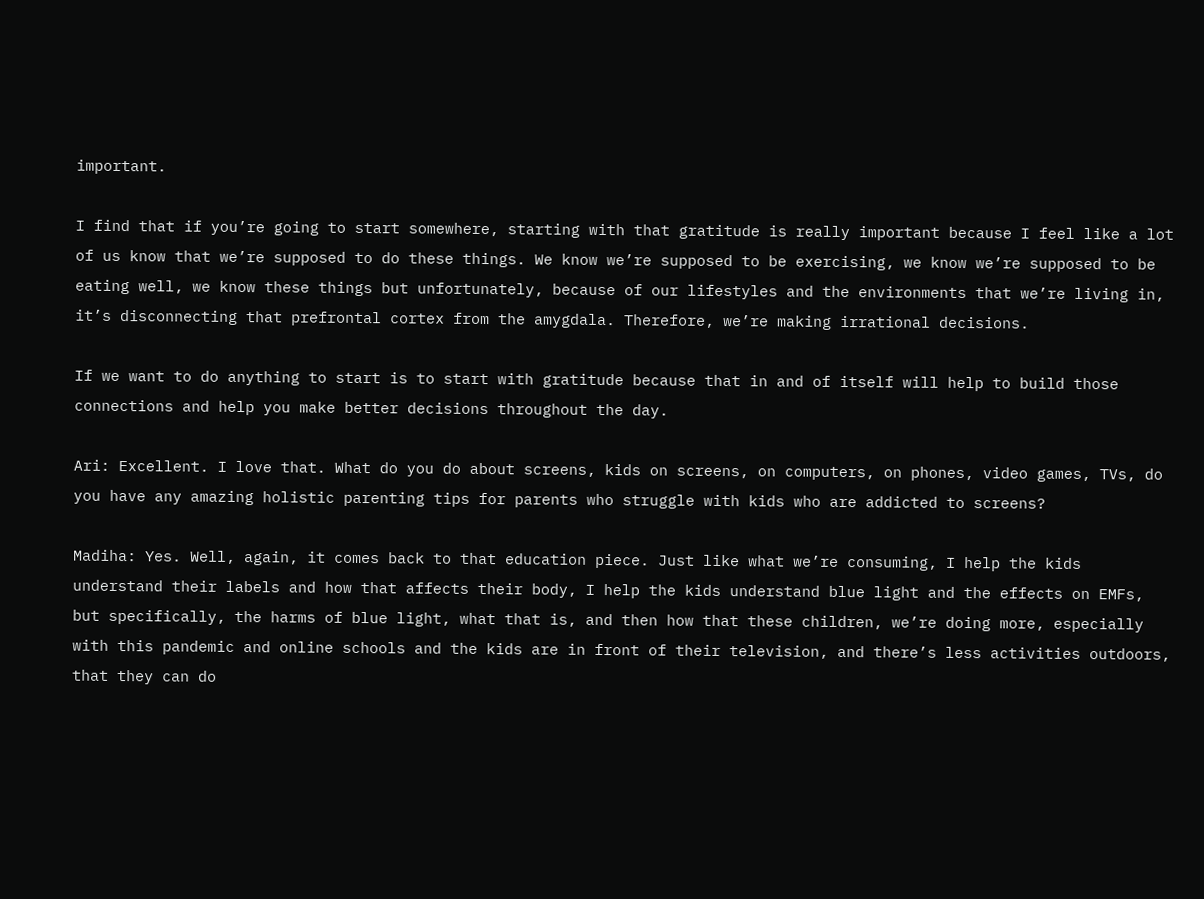important.

I find that if you’re going to start somewhere, starting with that gratitude is really important because I feel like a lot of us know that we’re supposed to do these things. We know we’re supposed to be exercising, we know we’re supposed to be eating well, we know these things but unfortunately, because of our lifestyles and the environments that we’re living in, it’s disconnecting that prefrontal cortex from the amygdala. Therefore, we’re making irrational decisions.

If we want to do anything to start is to start with gratitude because that in and of itself will help to build those connections and help you make better decisions throughout the day.

Ari: Excellent. I love that. What do you do about screens, kids on screens, on computers, on phones, video games, TVs, do you have any amazing holistic parenting tips for parents who struggle with kids who are addicted to screens?

Madiha: Yes. Well, again, it comes back to that education piece. Just like what we’re consuming, I help the kids understand their labels and how that affects their body, I help the kids understand blue light and the effects on EMFs, but specifically, the harms of blue light, what that is, and then how that these children, we’re doing more, especially with this pandemic and online schools and the kids are in front of their television, and there’s less activities outdoors, that they can do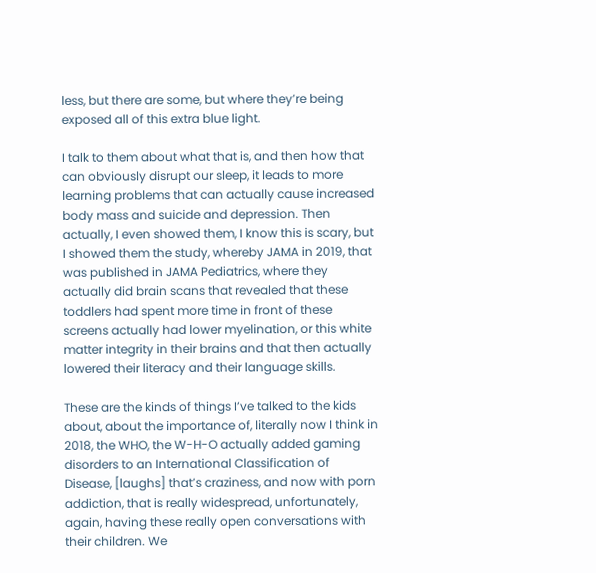less, but there are some, but where they’re being exposed all of this extra blue light.

I talk to them about what that is, and then how that can obviously disrupt our sleep, it leads to more learning problems that can actually cause increased body mass and suicide and depression. Then actually, I even showed them, I know this is scary, but I showed them the study, whereby JAMA in 2019, that was published in JAMA Pediatrics, where they actually did brain scans that revealed that these toddlers had spent more time in front of these screens actually had lower myelination, or this white matter integrity in their brains and that then actually lowered their literacy and their language skills.

These are the kinds of things I’ve talked to the kids about, about the importance of, literally now I think in 2018, the WHO, the W-H-O actually added gaming disorders to an International Classification of Disease, [laughs] that’s craziness, and now with porn addiction, that is really widespread, unfortunately, again, having these really open conversations with their children. We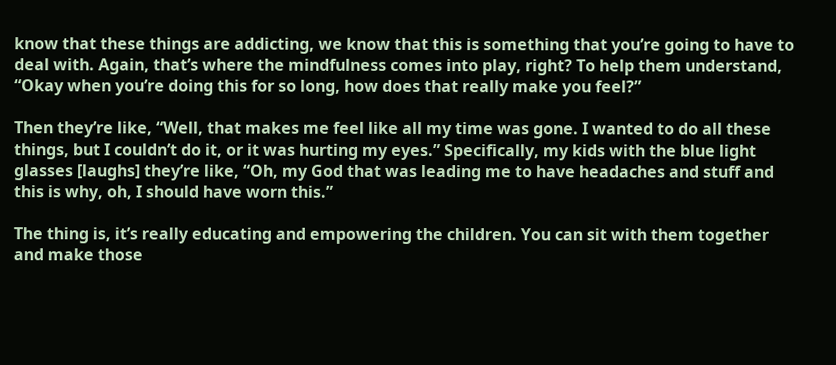know that these things are addicting, we know that this is something that you’re going to have to deal with. Again, that’s where the mindfulness comes into play, right? To help them understand, “Okay when you’re doing this for so long, how does that really make you feel?”

Then they’re like, “Well, that makes me feel like all my time was gone. I wanted to do all these things, but I couldn’t do it, or it was hurting my eyes.” Specifically, my kids with the blue light glasses [laughs] they’re like, “Oh, my God that was leading me to have headaches and stuff and this is why, oh, I should have worn this.”

The thing is, it’s really educating and empowering the children. You can sit with them together and make those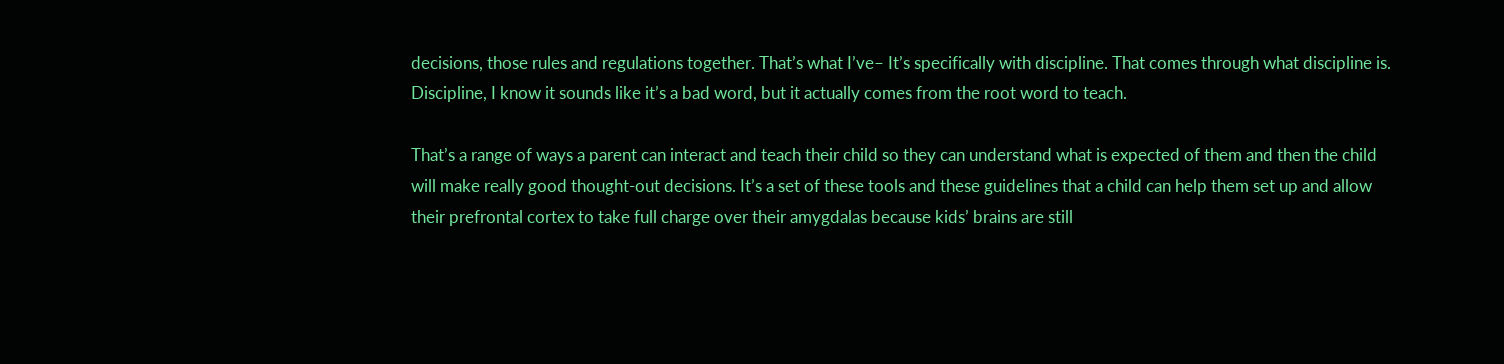decisions, those rules and regulations together. That’s what I’ve– It’s specifically with discipline. That comes through what discipline is. Discipline, I know it sounds like it’s a bad word, but it actually comes from the root word to teach.

That’s a range of ways a parent can interact and teach their child so they can understand what is expected of them and then the child will make really good thought-out decisions. It’s a set of these tools and these guidelines that a child can help them set up and allow their prefrontal cortex to take full charge over their amygdalas because kids’ brains are still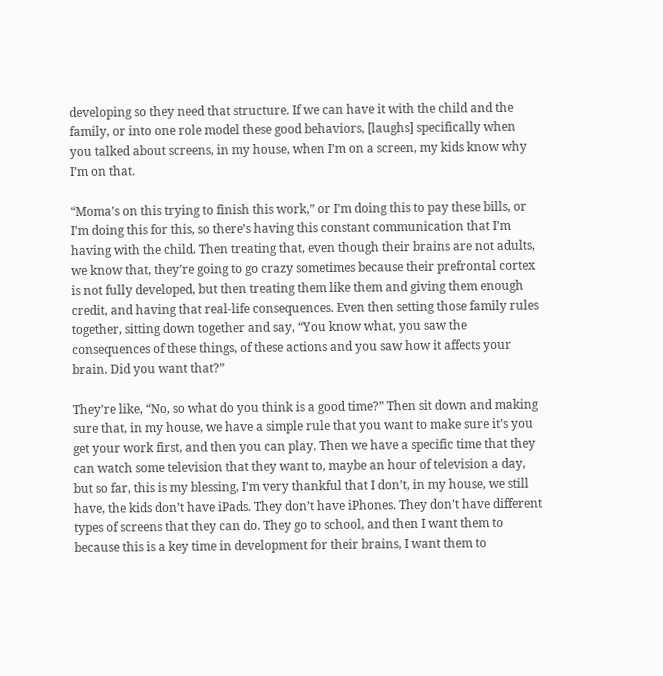developing so they need that structure. If we can have it with the child and the family, or into one role model these good behaviors, [laughs] specifically when you talked about screens, in my house, when I’m on a screen, my kids know why I’m on that.

“Moma’s on this trying to finish this work,” or I’m doing this to pay these bills, or I’m doing this for this, so there’s having this constant communication that I’m having with the child. Then treating that, even though their brains are not adults, we know that, they’re going to go crazy sometimes because their prefrontal cortex is not fully developed, but then treating them like them and giving them enough credit, and having that real-life consequences. Even then setting those family rules together, sitting down together and say, “You know what, you saw the consequences of these things, of these actions and you saw how it affects your brain. Did you want that?”

They’re like, “No, so what do you think is a good time?” Then sit down and making sure that, in my house, we have a simple rule that you want to make sure it’s you get your work first, and then you can play. Then we have a specific time that they can watch some television that they want to, maybe an hour of television a day, but so far, this is my blessing, I’m very thankful that I don’t, in my house, we still have, the kids don’t have iPads. They don’t have iPhones. They don’t have different types of screens that they can do. They go to school, and then I want them to because this is a key time in development for their brains, I want them to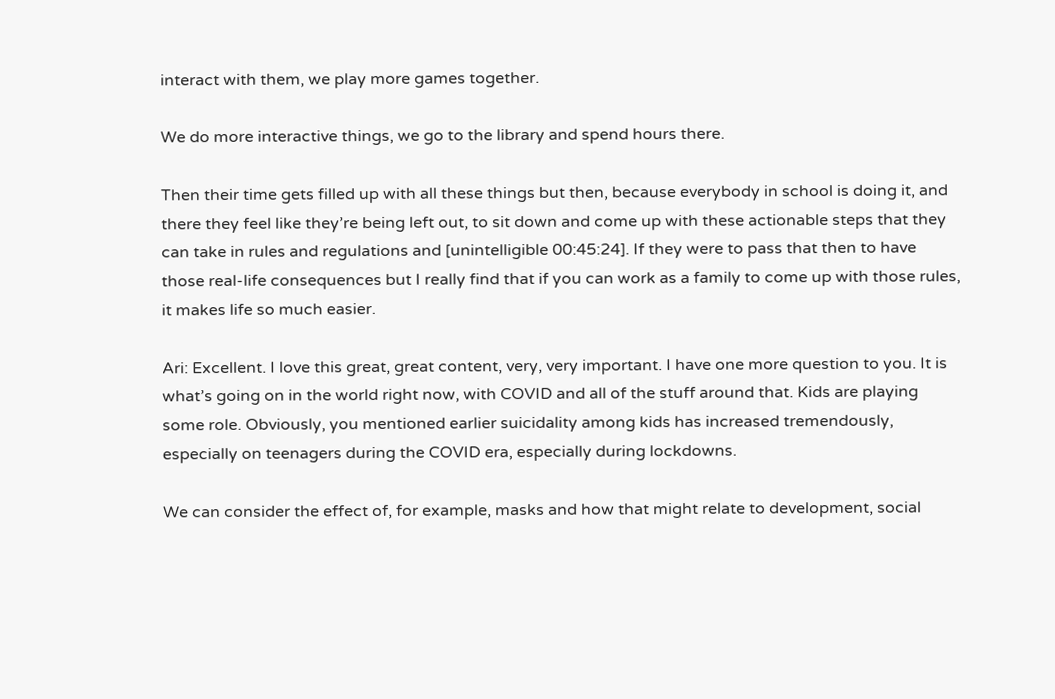interact with them, we play more games together.

We do more interactive things, we go to the library and spend hours there.

Then their time gets filled up with all these things but then, because everybody in school is doing it, and there they feel like they’re being left out, to sit down and come up with these actionable steps that they can take in rules and regulations and [unintelligible 00:45:24]. If they were to pass that then to have those real-life consequences but I really find that if you can work as a family to come up with those rules, it makes life so much easier.

Ari: Excellent. I love this great, great content, very, very important. I have one more question to you. It is what’s going on in the world right now, with COVID and all of the stuff around that. Kids are playing some role. Obviously, you mentioned earlier suicidality among kids has increased tremendously, especially on teenagers during the COVID era, especially during lockdowns.

We can consider the effect of, for example, masks and how that might relate to development, social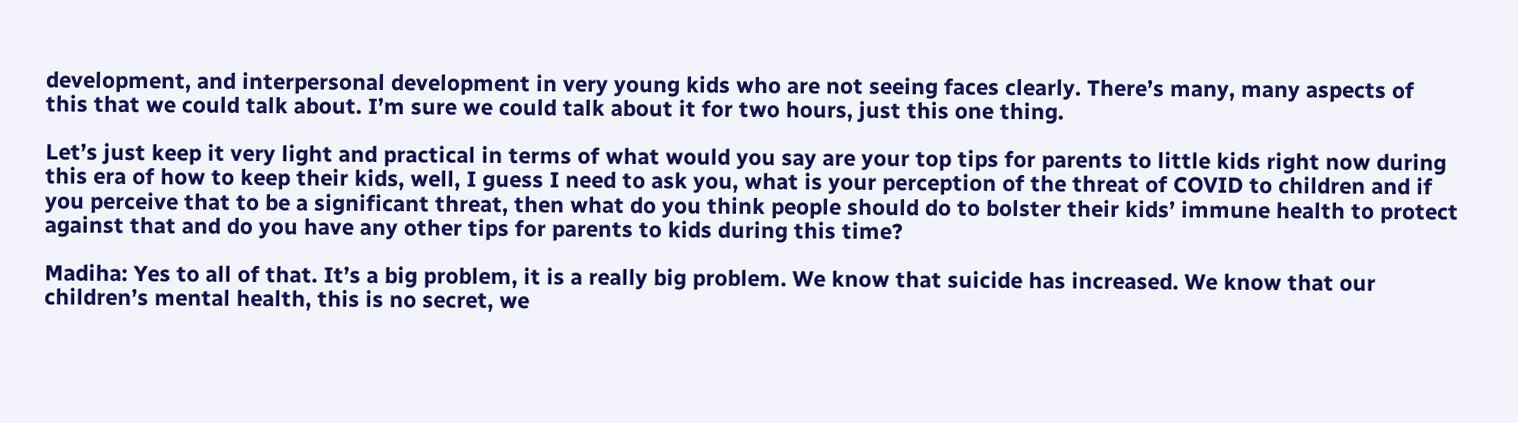development, and interpersonal development in very young kids who are not seeing faces clearly. There’s many, many aspects of this that we could talk about. I’m sure we could talk about it for two hours, just this one thing.

Let’s just keep it very light and practical in terms of what would you say are your top tips for parents to little kids right now during this era of how to keep their kids, well, I guess I need to ask you, what is your perception of the threat of COVID to children and if you perceive that to be a significant threat, then what do you think people should do to bolster their kids’ immune health to protect against that and do you have any other tips for parents to kids during this time?

Madiha: Yes to all of that. It’s a big problem, it is a really big problem. We know that suicide has increased. We know that our children’s mental health, this is no secret, we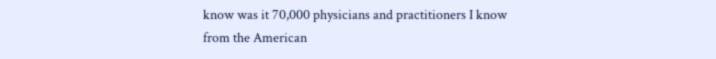know was it 70,000 physicians and practitioners I know from the American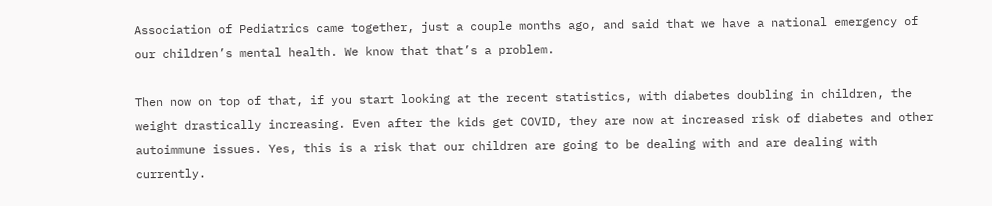Association of Pediatrics came together, just a couple months ago, and said that we have a national emergency of our children’s mental health. We know that that’s a problem.

Then now on top of that, if you start looking at the recent statistics, with diabetes doubling in children, the weight drastically increasing. Even after the kids get COVID, they are now at increased risk of diabetes and other autoimmune issues. Yes, this is a risk that our children are going to be dealing with and are dealing with currently.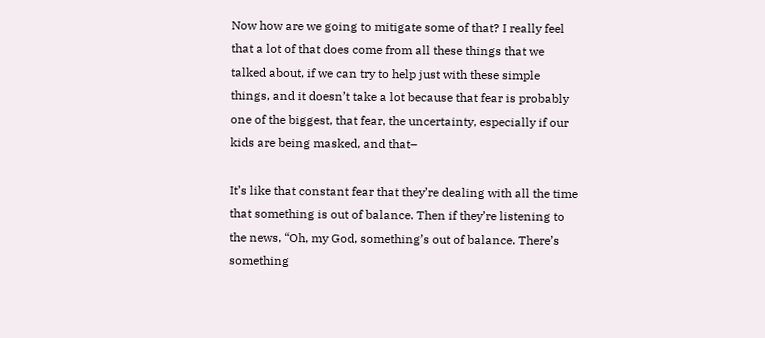Now how are we going to mitigate some of that? I really feel that a lot of that does come from all these things that we talked about, if we can try to help just with these simple things, and it doesn’t take a lot because that fear is probably one of the biggest, that fear, the uncertainty, especially if our kids are being masked, and that–

It’s like that constant fear that they’re dealing with all the time that something is out of balance. Then if they’re listening to the news, “Oh, my God, something’s out of balance. There’s something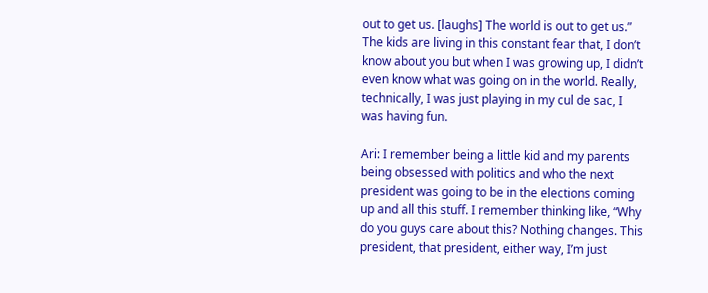out to get us. [laughs] The world is out to get us.” The kids are living in this constant fear that, I don’t know about you but when I was growing up, I didn’t even know what was going on in the world. Really, technically, I was just playing in my cul de sac, I was having fun.

Ari: I remember being a little kid and my parents being obsessed with politics and who the next president was going to be in the elections coming up and all this stuff. I remember thinking like, “Why do you guys care about this? Nothing changes. This president, that president, either way, I’m just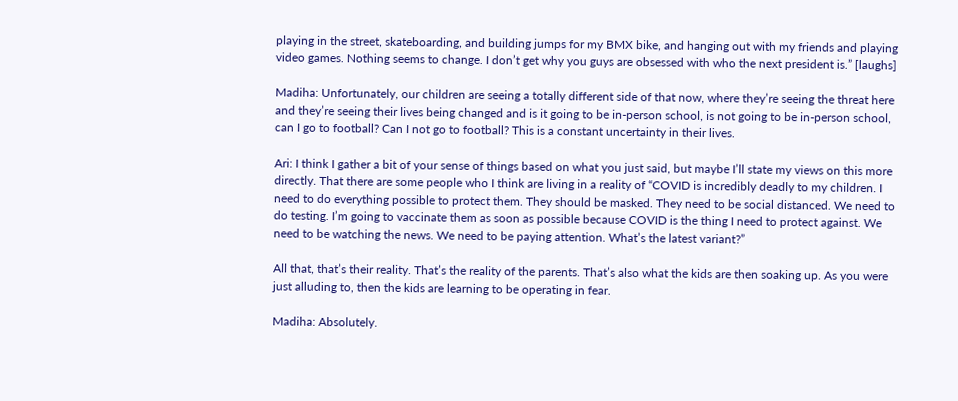playing in the street, skateboarding, and building jumps for my BMX bike, and hanging out with my friends and playing video games. Nothing seems to change. I don’t get why you guys are obsessed with who the next president is.” [laughs]

Madiha: Unfortunately, our children are seeing a totally different side of that now, where they’re seeing the threat here and they’re seeing their lives being changed and is it going to be in-person school, is not going to be in-person school, can I go to football? Can I not go to football? This is a constant uncertainty in their lives.

Ari: I think I gather a bit of your sense of things based on what you just said, but maybe I’ll state my views on this more directly. That there are some people who I think are living in a reality of “COVID is incredibly deadly to my children. I need to do everything possible to protect them. They should be masked. They need to be social distanced. We need to do testing. I’m going to vaccinate them as soon as possible because COVID is the thing I need to protect against. We need to be watching the news. We need to be paying attention. What’s the latest variant?”

All that, that’s their reality. That’s the reality of the parents. That’s also what the kids are then soaking up. As you were just alluding to, then the kids are learning to be operating in fear.

Madiha: Absolutely.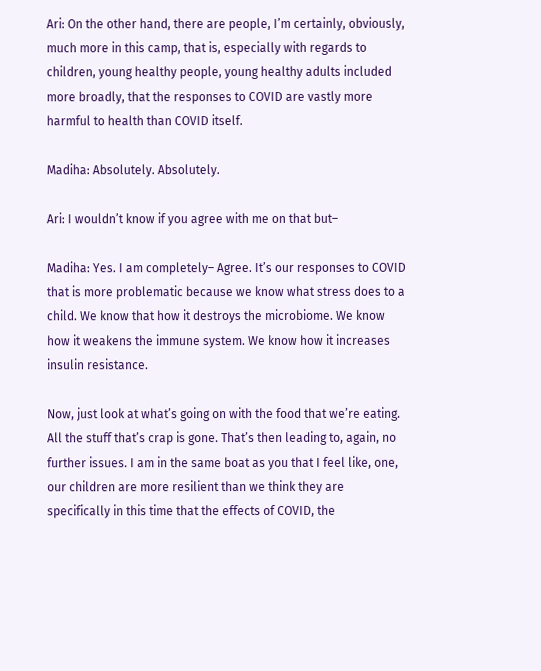Ari: On the other hand, there are people, I’m certainly, obviously, much more in this camp, that is, especially with regards to children, young healthy people, young healthy adults included more broadly, that the responses to COVID are vastly more harmful to health than COVID itself.

Madiha: Absolutely. Absolutely.

Ari: I wouldn’t know if you agree with me on that but–

Madiha: Yes. I am completely– Agree. It’s our responses to COVID that is more problematic because we know what stress does to a child. We know that how it destroys the microbiome. We know how it weakens the immune system. We know how it increases insulin resistance.

Now, just look at what’s going on with the food that we’re eating. All the stuff that’s crap is gone. That’s then leading to, again, no further issues. I am in the same boat as you that I feel like, one, our children are more resilient than we think they are specifically in this time that the effects of COVID, the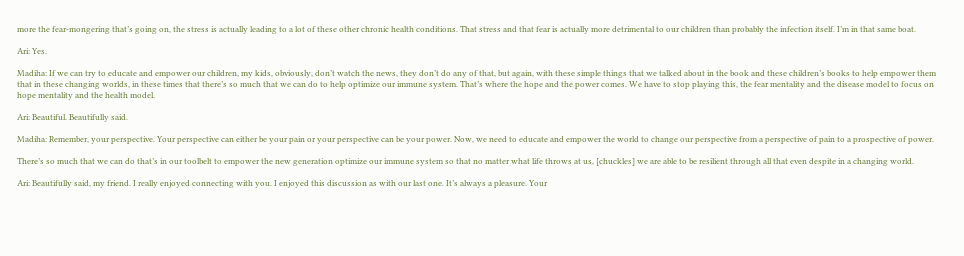more the fear-mongering that’s going on, the stress is actually leading to a lot of these other chronic health conditions. That stress and that fear is actually more detrimental to our children than probably the infection itself. I’m in that same boat.

Ari: Yes.

Madiha: If we can try to educate and empower our children, my kids, obviously, don’t watch the news, they don’t do any of that, but again, with these simple things that we talked about in the book and these children’s books to help empower them that in these changing worlds, in these times that there’s so much that we can do to help optimize our immune system. That’s where the hope and the power comes. We have to stop playing this, the fear mentality and the disease model to focus on hope mentality and the health model.

Ari: Beautiful. Beautifully said.

Madiha: Remember, your perspective. Your perspective can either be your pain or your perspective can be your power. Now, we need to educate and empower the world to change our perspective from a perspective of pain to a prospective of power.

There’s so much that we can do that’s in our toolbelt to empower the new generation optimize our immune system so that no matter what life throws at us, [chuckles] we are able to be resilient through all that even despite in a changing world.

Ari: Beautifully said, my friend. I really enjoyed connecting with you. I enjoyed this discussion as with our last one. It’s always a pleasure. Your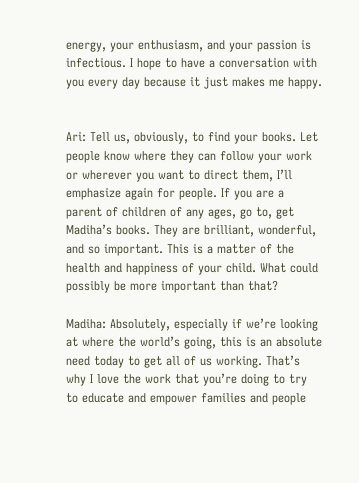energy, your enthusiasm, and your passion is infectious. I hope to have a conversation with you every day because it just makes me happy.


Ari: Tell us, obviously, to find your books. Let people know where they can follow your work or wherever you want to direct them, I’ll emphasize again for people. If you are a parent of children of any ages, go to, get Madiha’s books. They are brilliant, wonderful, and so important. This is a matter of the health and happiness of your child. What could possibly be more important than that?

Madiha: Absolutely, especially if we’re looking at where the world’s going, this is an absolute need today to get all of us working. That’s why I love the work that you’re doing to try to educate and empower families and people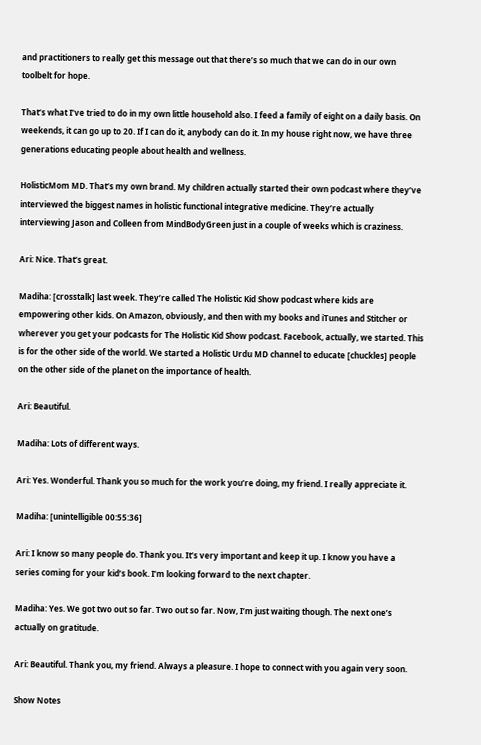and practitioners to really get this message out that there’s so much that we can do in our own toolbelt for hope.

That’s what I’ve tried to do in my own little household also. I feed a family of eight on a daily basis. On weekends, it can go up to 20. If I can do it, anybody can do it. In my house right now, we have three generations educating people about health and wellness.

HolisticMom MD. That’s my own brand. My children actually started their own podcast where they’ve interviewed the biggest names in holistic functional integrative medicine. They’re actually interviewing Jason and Colleen from MindBodyGreen just in a couple of weeks which is craziness.

Ari: Nice. That’s great.

Madiha: [crosstalk] last week. They’re called The Holistic Kid Show podcast where kids are empowering other kids. On Amazon, obviously, and then with my books and iTunes and Stitcher or wherever you get your podcasts for The Holistic Kid Show podcast. Facebook, actually, we started. This is for the other side of the world. We started a Holistic Urdu MD channel to educate [chuckles] people on the other side of the planet on the importance of health.

Ari: Beautiful.

Madiha: Lots of different ways.

Ari: Yes. Wonderful. Thank you so much for the work you’re doing, my friend. I really appreciate it.

Madiha: [unintelligible 00:55:36]

Ari: I know so many people do. Thank you. It’s very important and keep it up. I know you have a series coming for your kid’s book. I’m looking forward to the next chapter.

Madiha: Yes. We got two out so far. Two out so far. Now, I’m just waiting though. The next one’s actually on gratitude.

Ari: Beautiful. Thank you, my friend. Always a pleasure. I hope to connect with you again very soon.

Show Notes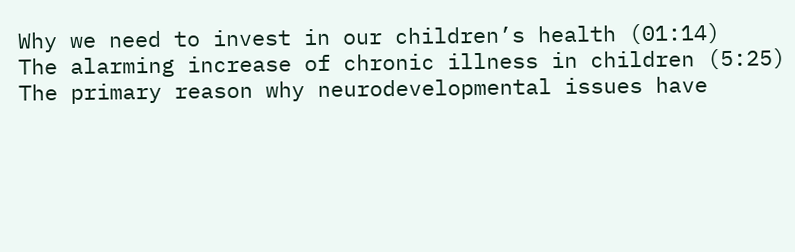Why we need to invest in our children’s health (01:14)
The alarming increase of chronic illness in children (5:25)
The primary reason why neurodevelopmental issues have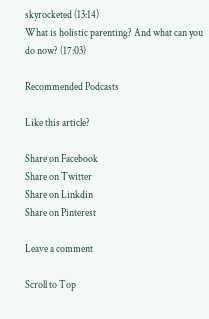skyrocketed (13:14)
What is holistic parenting? And what can you do now? (17:03)

Recommended Podcasts

Like this article?

Share on Facebook
Share on Twitter
Share on Linkdin
Share on Pinterest

Leave a comment

Scroll to Top